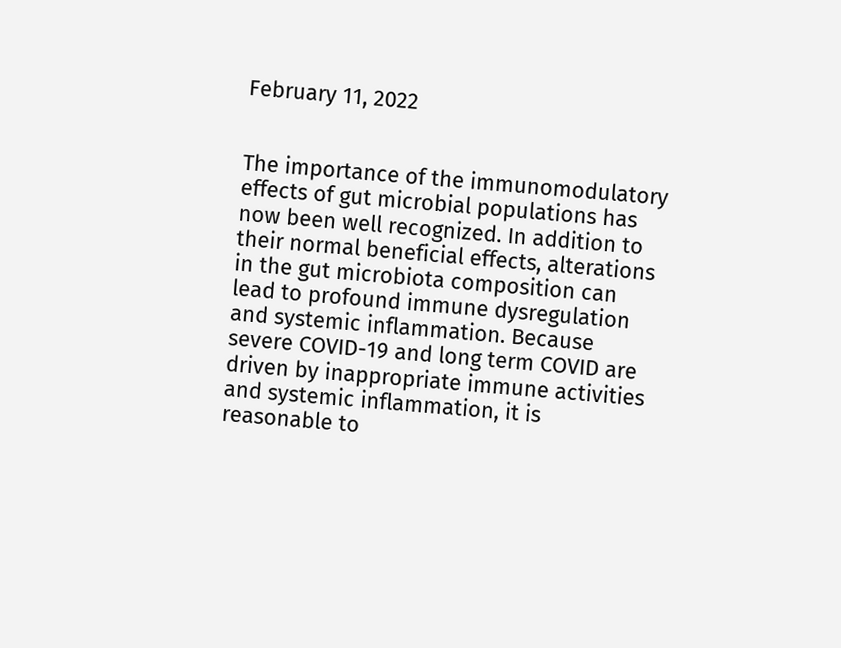February 11, 2022


The importance of the immunomodulatory effects of gut microbial populations has now been well recognized. In addition to their normal beneficial effects, alterations in the gut microbiota composition can lead to profound immune dysregulation and systemic inflammation. Because severe COVID-19 and long term COVID are driven by inappropriate immune activities and systemic inflammation, it is reasonable to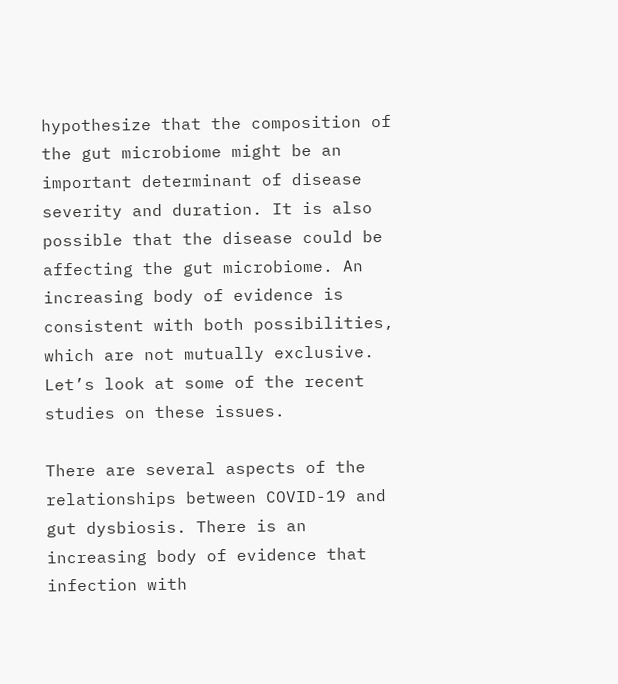hypothesize that the composition of the gut microbiome might be an important determinant of disease severity and duration. It is also possible that the disease could be affecting the gut microbiome. An increasing body of evidence is consistent with both possibilities, which are not mutually exclusive. Let’s look at some of the recent studies on these issues.

There are several aspects of the relationships between COVID-19 and gut dysbiosis. There is an increasing body of evidence that infection with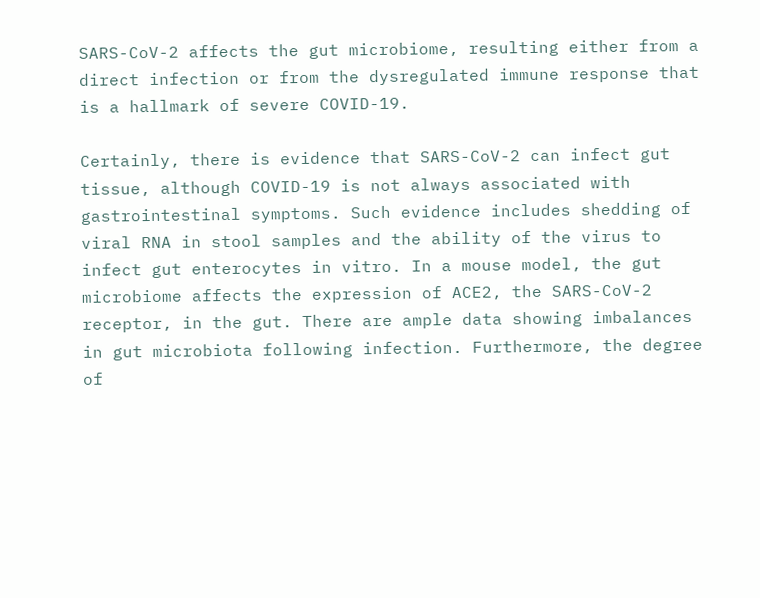SARS-CoV-2 affects the gut microbiome, resulting either from a direct infection or from the dysregulated immune response that is a hallmark of severe COVID-19.

Certainly, there is evidence that SARS-CoV-2 can infect gut tissue, although COVID-19 is not always associated with gastrointestinal symptoms. Such evidence includes shedding of viral RNA in stool samples and the ability of the virus to infect gut enterocytes in vitro. In a mouse model, the gut microbiome affects the expression of ACE2, the SARS-CoV-2 receptor, in the gut. There are ample data showing imbalances in gut microbiota following infection. Furthermore, the degree of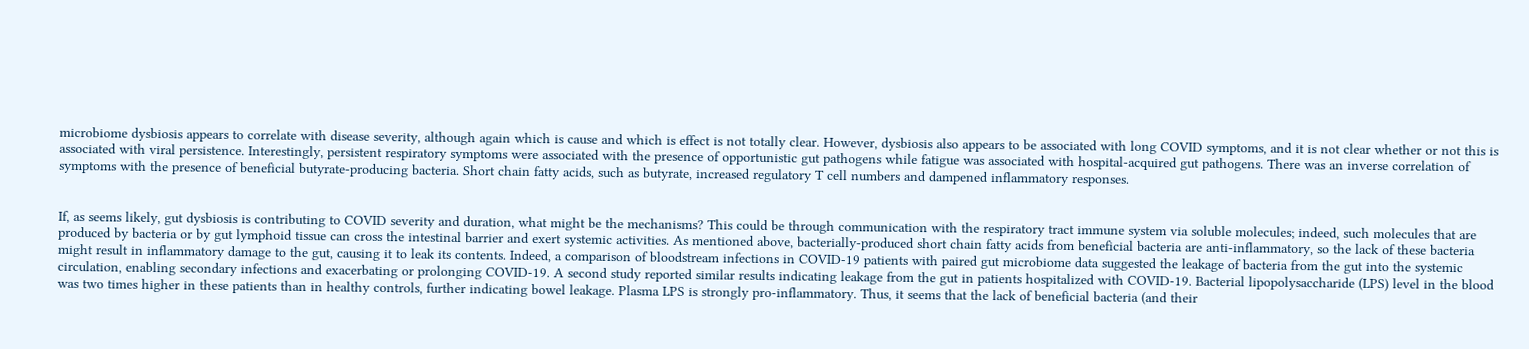microbiome dysbiosis appears to correlate with disease severity, although again which is cause and which is effect is not totally clear. However, dysbiosis also appears to be associated with long COVID symptoms, and it is not clear whether or not this is associated with viral persistence. Interestingly, persistent respiratory symptoms were associated with the presence of opportunistic gut pathogens while fatigue was associated with hospital-acquired gut pathogens. There was an inverse correlation of symptoms with the presence of beneficial butyrate-producing bacteria. Short chain fatty acids, such as butyrate, increased regulatory T cell numbers and dampened inflammatory responses.


If, as seems likely, gut dysbiosis is contributing to COVID severity and duration, what might be the mechanisms? This could be through communication with the respiratory tract immune system via soluble molecules; indeed, such molecules that are produced by bacteria or by gut lymphoid tissue can cross the intestinal barrier and exert systemic activities. As mentioned above, bacterially-produced short chain fatty acids from beneficial bacteria are anti-inflammatory, so the lack of these bacteria might result in inflammatory damage to the gut, causing it to leak its contents. Indeed, a comparison of bloodstream infections in COVID-19 patients with paired gut microbiome data suggested the leakage of bacteria from the gut into the systemic circulation, enabling secondary infections and exacerbating or prolonging COVID-19. A second study reported similar results indicating leakage from the gut in patients hospitalized with COVID-19. Bacterial lipopolysaccharide (LPS) level in the blood was two times higher in these patients than in healthy controls, further indicating bowel leakage. Plasma LPS is strongly pro-inflammatory. Thus, it seems that the lack of beneficial bacteria (and their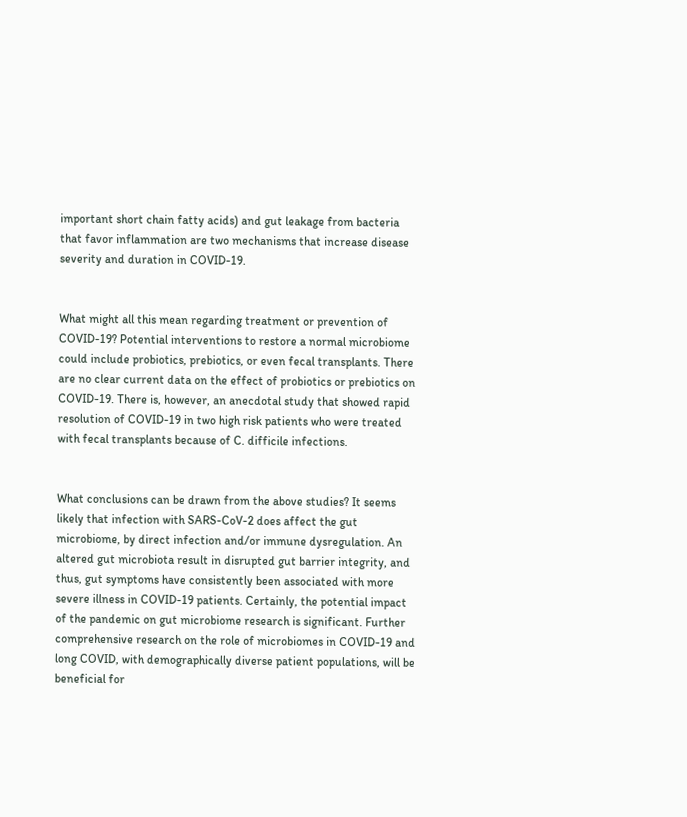important short chain fatty acids) and gut leakage from bacteria that favor inflammation are two mechanisms that increase disease severity and duration in COVID-19.


What might all this mean regarding treatment or prevention of COVID-19? Potential interventions to restore a normal microbiome could include probiotics, prebiotics, or even fecal transplants. There are no clear current data on the effect of probiotics or prebiotics on COVID-19. There is, however, an anecdotal study that showed rapid resolution of COVID-19 in two high risk patients who were treated with fecal transplants because of C. difficile infections.


What conclusions can be drawn from the above studies? It seems likely that infection with SARS-CoV-2 does affect the gut microbiome, by direct infection and/or immune dysregulation. An altered gut microbiota result in disrupted gut barrier integrity, and thus, gut symptoms have consistently been associated with more severe illness in COVID-19 patients. Certainly, the potential impact of the pandemic on gut microbiome research is significant. Further comprehensive research on the role of microbiomes in COVID-19 and long COVID, with demographically diverse patient populations, will be beneficial for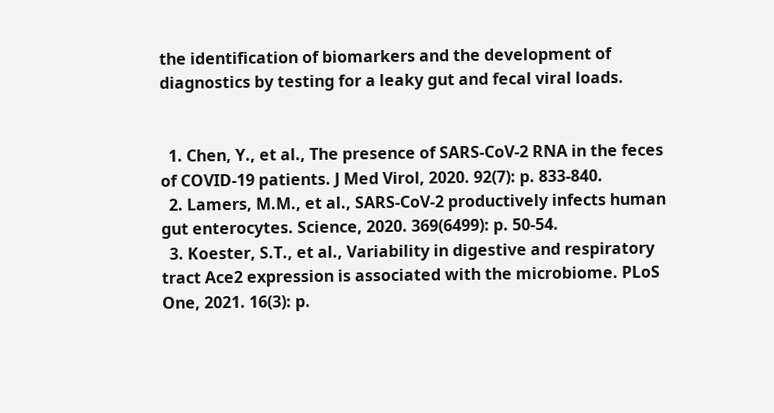the identification of biomarkers and the development of diagnostics by testing for a leaky gut and fecal viral loads.


  1. Chen, Y., et al., The presence of SARS-CoV-2 RNA in the feces of COVID-19 patients. J Med Virol, 2020. 92(7): p. 833-840.
  2. Lamers, M.M., et al., SARS-CoV-2 productively infects human gut enterocytes. Science, 2020. 369(6499): p. 50-54.
  3. Koester, S.T., et al., Variability in digestive and respiratory tract Ace2 expression is associated with the microbiome. PLoS One, 2021. 16(3): p.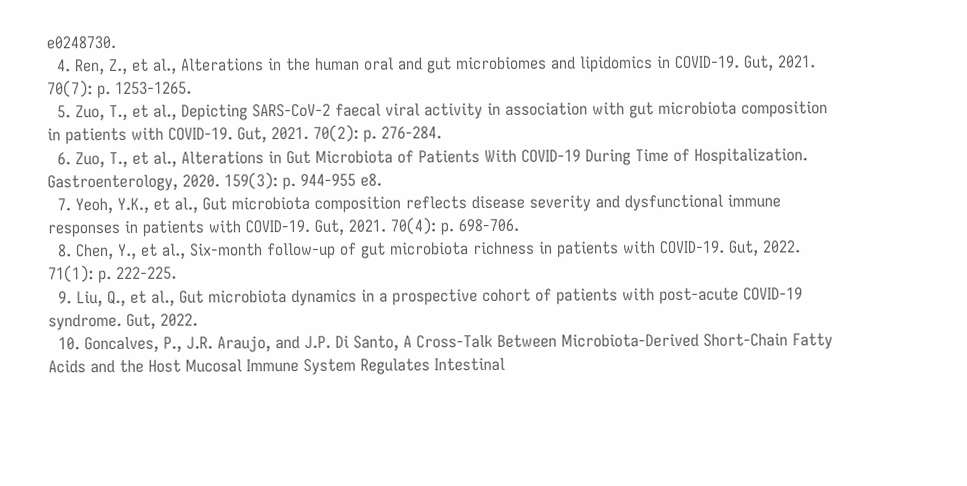e0248730.
  4. Ren, Z., et al., Alterations in the human oral and gut microbiomes and lipidomics in COVID-19. Gut, 2021. 70(7): p. 1253-1265.
  5. Zuo, T., et al., Depicting SARS-CoV-2 faecal viral activity in association with gut microbiota composition in patients with COVID-19. Gut, 2021. 70(2): p. 276-284.
  6. Zuo, T., et al., Alterations in Gut Microbiota of Patients With COVID-19 During Time of Hospitalization. Gastroenterology, 2020. 159(3): p. 944-955 e8.
  7. Yeoh, Y.K., et al., Gut microbiota composition reflects disease severity and dysfunctional immune responses in patients with COVID-19. Gut, 2021. 70(4): p. 698-706.
  8. Chen, Y., et al., Six-month follow-up of gut microbiota richness in patients with COVID-19. Gut, 2022. 71(1): p. 222-225.
  9. Liu, Q., et al., Gut microbiota dynamics in a prospective cohort of patients with post-acute COVID-19 syndrome. Gut, 2022.
  10. Goncalves, P., J.R. Araujo, and J.P. Di Santo, A Cross-Talk Between Microbiota-Derived Short-Chain Fatty Acids and the Host Mucosal Immune System Regulates Intestinal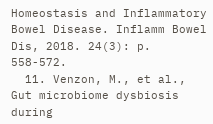Homeostasis and Inflammatory Bowel Disease. Inflamm Bowel Dis, 2018. 24(3): p. 558-572.
  11. Venzon, M., et al., Gut microbiome dysbiosis during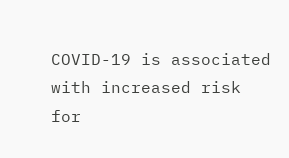COVID-19 is associated with increased risk for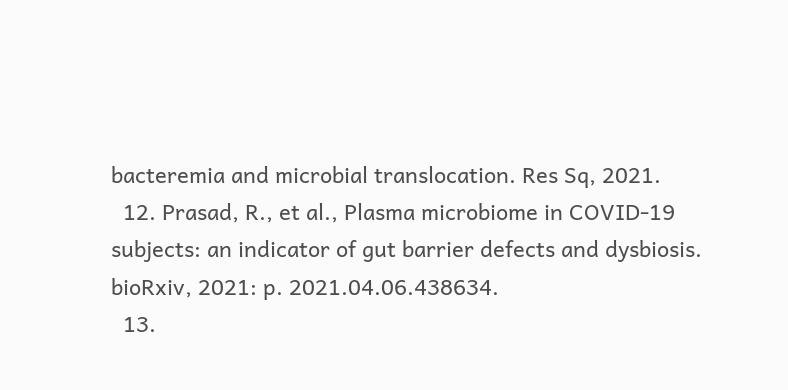bacteremia and microbial translocation. Res Sq, 2021.
  12. Prasad, R., et al., Plasma microbiome in COVID-19 subjects: an indicator of gut barrier defects and dysbiosis. bioRxiv, 2021: p. 2021.04.06.438634.
  13.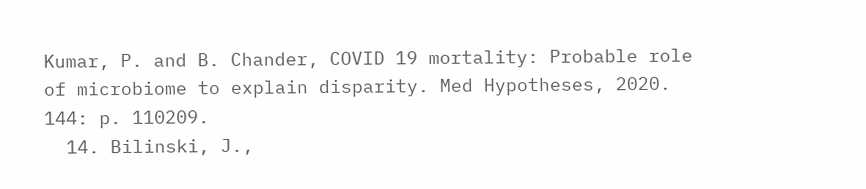Kumar, P. and B. Chander, COVID 19 mortality: Probable role of microbiome to explain disparity. Med Hypotheses, 2020. 144: p. 110209.
  14. Bilinski, J.,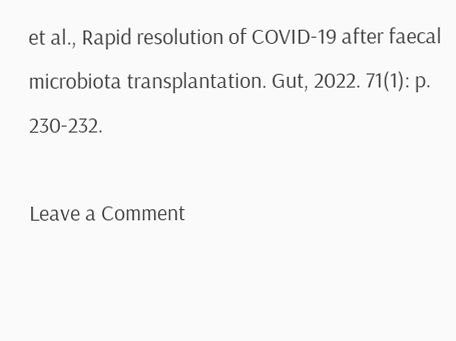et al., Rapid resolution of COVID-19 after faecal microbiota transplantation. Gut, 2022. 71(1): p. 230-232.

Leave a Comment